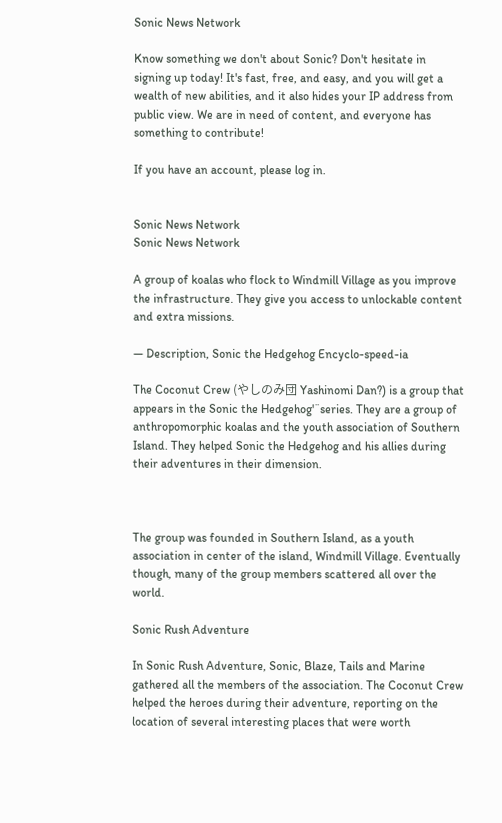Sonic News Network

Know something we don't about Sonic? Don't hesitate in signing up today! It's fast, free, and easy, and you will get a wealth of new abilities, and it also hides your IP address from public view. We are in need of content, and everyone has something to contribute!

If you have an account, please log in.


Sonic News Network
Sonic News Network

A group of koalas who flock to Windmill Village as you improve the infrastructure. They give you access to unlockable content and extra missions.

— Description, Sonic the Hedgehog Encyclo-speed-ia

The Coconut Crew (やしのみ団 Yashinomi Dan?) is a group that appears in the Sonic the Hedgehog'¨series. They are a group of anthropomorphic koalas and the youth association of Southern Island. They helped Sonic the Hedgehog and his allies during their adventures in their dimension.



The group was founded in Southern Island, as a youth association in center of the island, Windmill Village. Eventually though, many of the group members scattered all over the world.

Sonic Rush Adventure

In Sonic Rush Adventure, Sonic, Blaze, Tails and Marine gathered all the members of the association. The Coconut Crew helped the heroes during their adventure, reporting on the location of several interesting places that were worth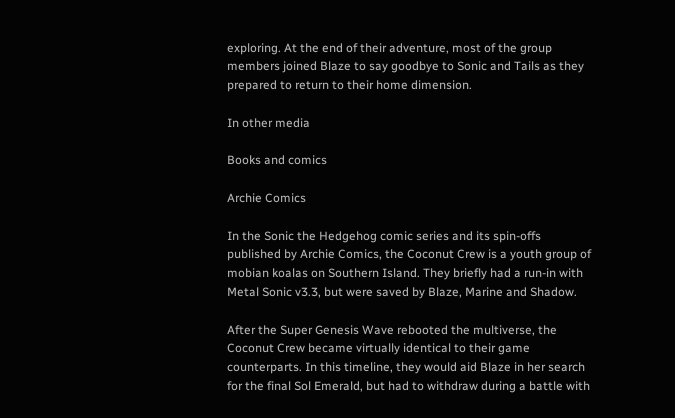exploring. At the end of their adventure, most of the group members joined Blaze to say goodbye to Sonic and Tails as they prepared to return to their home dimension.

In other media

Books and comics

Archie Comics

In the Sonic the Hedgehog comic series and its spin-offs published by Archie Comics, the Coconut Crew is a youth group of mobian koalas on Southern Island. They briefly had a run-in with Metal Sonic v3.3, but were saved by Blaze, Marine and Shadow.

After the Super Genesis Wave rebooted the multiverse, the Coconut Crew became virtually identical to their game counterparts. In this timeline, they would aid Blaze in her search for the final Sol Emerald, but had to withdraw during a battle with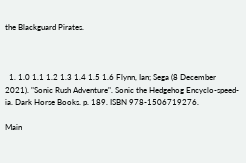the Blackguard Pirates.



  1. 1.0 1.1 1.2 1.3 1.4 1.5 1.6 Flynn, Ian; Sega (8 December 2021). "Sonic Rush Adventure". Sonic the Hedgehog Encyclo-speed-ia. Dark Horse Books. p. 189. ISBN 978-1506719276.

Main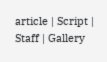article | Script | Staff | Gallery